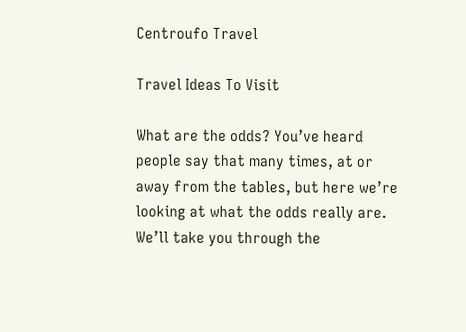Centroufo Travel

Travel Ideas To Visit

What are the odds? You’ve heard people say that many times, at or away from the tables, but here we’re looking at what the odds really are. We’ll take you through the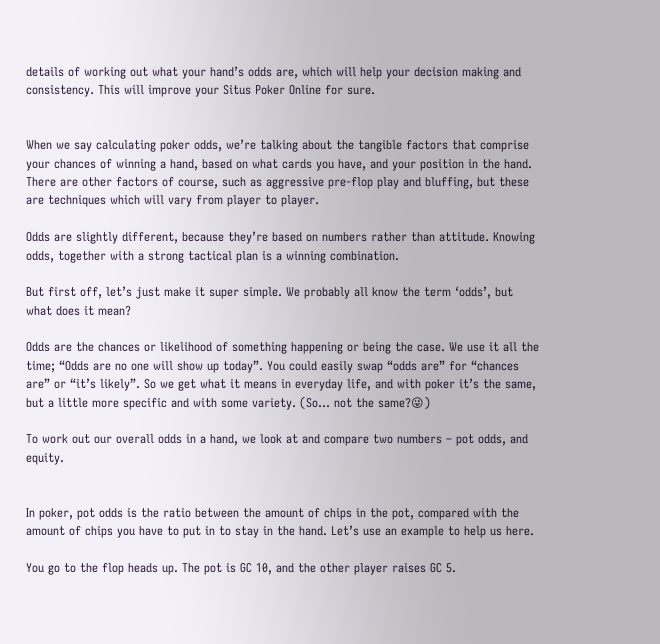details of working out what your hand’s odds are, which will help your decision making and consistency. This will improve your Situs Poker Online for sure.


When we say calculating poker odds, we’re talking about the tangible factors that comprise your chances of winning a hand, based on what cards you have, and your position in the hand. There are other factors of course, such as aggressive pre-flop play and bluffing, but these are techniques which will vary from player to player.

Odds are slightly different, because they’re based on numbers rather than attitude. Knowing odds, together with a strong tactical plan is a winning combination.

But first off, let’s just make it super simple. We probably all know the term ‘odds’, but what does it mean?

Odds are the chances or likelihood of something happening or being the case. We use it all the time; “Odds are no one will show up today”. You could easily swap “odds are” for “chances are” or “it’s likely”. So we get what it means in everyday life, and with poker it’s the same, but a little more specific and with some variety. (So… not the same?😜)

To work out our overall odds in a hand, we look at and compare two numbers – pot odds, and equity.


In poker, pot odds is the ratio between the amount of chips in the pot, compared with the amount of chips you have to put in to stay in the hand. Let’s use an example to help us here.

You go to the flop heads up. The pot is GC 10, and the other player raises GC 5.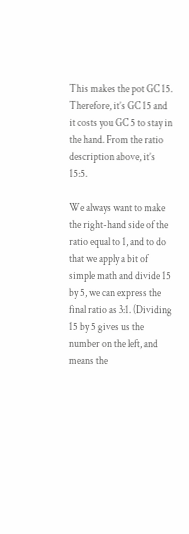This makes the pot GC 15. Therefore, it’s GC 15 and it costs you GC 5 to stay in the hand. From the ratio description above, it’s 15:5.

We always want to make the right-hand side of the ratio equal to 1, and to do that we apply a bit of simple math and divide 15 by 5, we can express the final ratio as 3:1. (Dividing 15 by 5 gives us the number on the left, and means the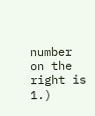number on the right is 1.)